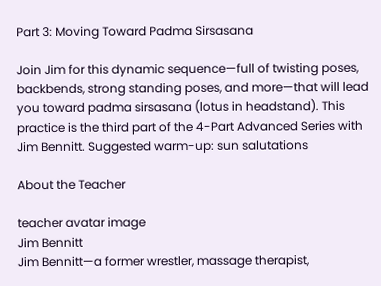Part 3: Moving Toward Padma Sirsasana

Join Jim for this dynamic sequence—full of twisting poses, backbends, strong standing poses, and more—that will lead you toward padma sirsasana (lotus in headstand). This practice is the third part of the 4-Part Advanced Series with Jim Bennitt. Suggested warm-up: sun salutations

About the Teacher

teacher avatar image
Jim Bennitt
Jim Bennitt—a former wrestler, massage therapist,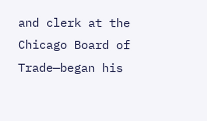and clerk at the Chicago Board of Trade—began his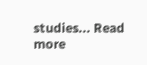studies... Read more